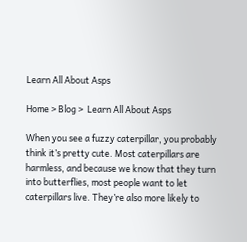Learn All About Asps

Home > Blog >  Learn All About Asps

When you see a fuzzy caterpillar, you probably think it’s pretty cute. Most caterpillars are harmless, and because we know that they turn into butterflies, most people want to let caterpillars live. They’re also more likely to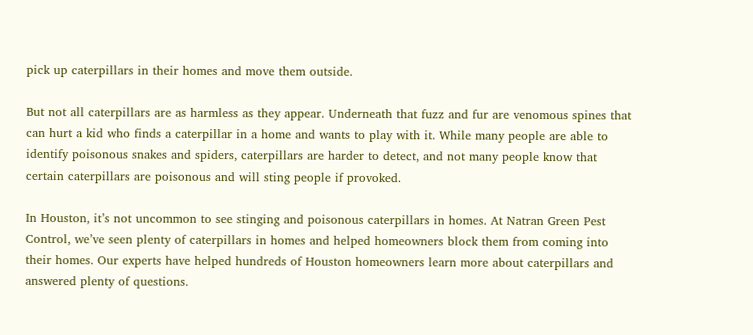pick up caterpillars in their homes and move them outside.

But not all caterpillars are as harmless as they appear. Underneath that fuzz and fur are venomous spines that can hurt a kid who finds a caterpillar in a home and wants to play with it. While many people are able to identify poisonous snakes and spiders, caterpillars are harder to detect, and not many people know that certain caterpillars are poisonous and will sting people if provoked.

In Houston, it’s not uncommon to see stinging and poisonous caterpillars in homes. At Natran Green Pest Control, we’ve seen plenty of caterpillars in homes and helped homeowners block them from coming into their homes. Our experts have helped hundreds of Houston homeowners learn more about caterpillars and answered plenty of questions.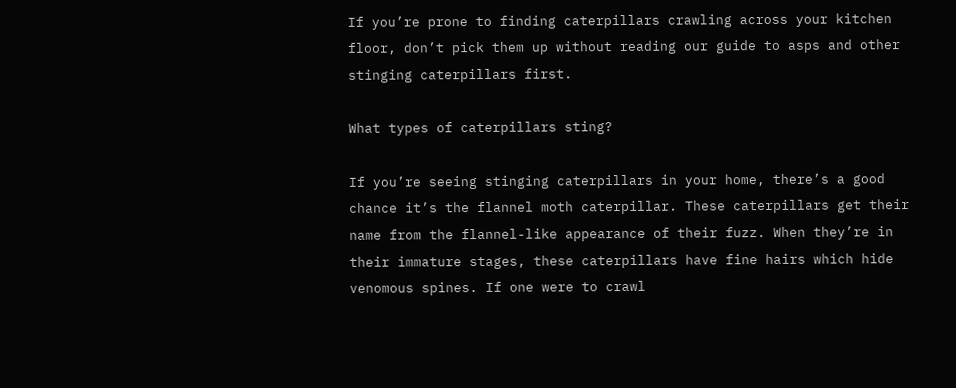If you’re prone to finding caterpillars crawling across your kitchen floor, don’t pick them up without reading our guide to asps and other stinging caterpillars first.

What types of caterpillars sting?

If you’re seeing stinging caterpillars in your home, there’s a good chance it’s the flannel moth caterpillar. These caterpillars get their name from the flannel-like appearance of their fuzz. When they’re in their immature stages, these caterpillars have fine hairs which hide venomous spines. If one were to crawl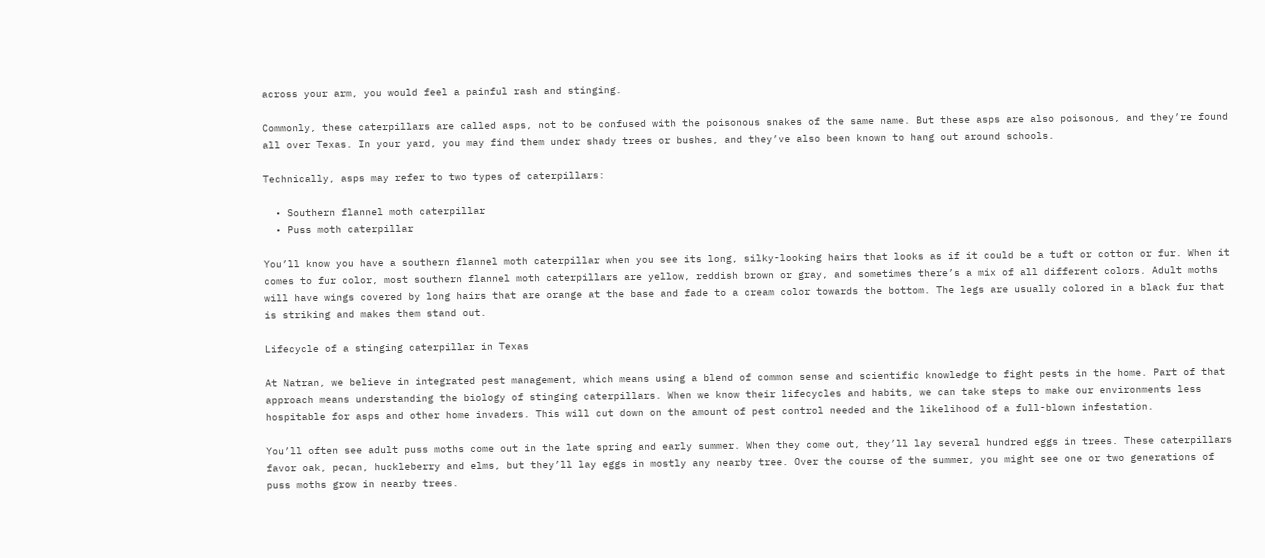across your arm, you would feel a painful rash and stinging.

Commonly, these caterpillars are called asps, not to be confused with the poisonous snakes of the same name. But these asps are also poisonous, and they’re found all over Texas. In your yard, you may find them under shady trees or bushes, and they’ve also been known to hang out around schools.

Technically, asps may refer to two types of caterpillars:

  • Southern flannel moth caterpillar
  • Puss moth caterpillar

You’ll know you have a southern flannel moth caterpillar when you see its long, silky-looking hairs that looks as if it could be a tuft or cotton or fur. When it comes to fur color, most southern flannel moth caterpillars are yellow, reddish brown or gray, and sometimes there’s a mix of all different colors. Adult moths will have wings covered by long hairs that are orange at the base and fade to a cream color towards the bottom. The legs are usually colored in a black fur that is striking and makes them stand out.

Lifecycle of a stinging caterpillar in Texas

At Natran, we believe in integrated pest management, which means using a blend of common sense and scientific knowledge to fight pests in the home. Part of that approach means understanding the biology of stinging caterpillars. When we know their lifecycles and habits, we can take steps to make our environments less hospitable for asps and other home invaders. This will cut down on the amount of pest control needed and the likelihood of a full-blown infestation.

You’ll often see adult puss moths come out in the late spring and early summer. When they come out, they’ll lay several hundred eggs in trees. These caterpillars favor oak, pecan, huckleberry and elms, but they’ll lay eggs in mostly any nearby tree. Over the course of the summer, you might see one or two generations of puss moths grow in nearby trees.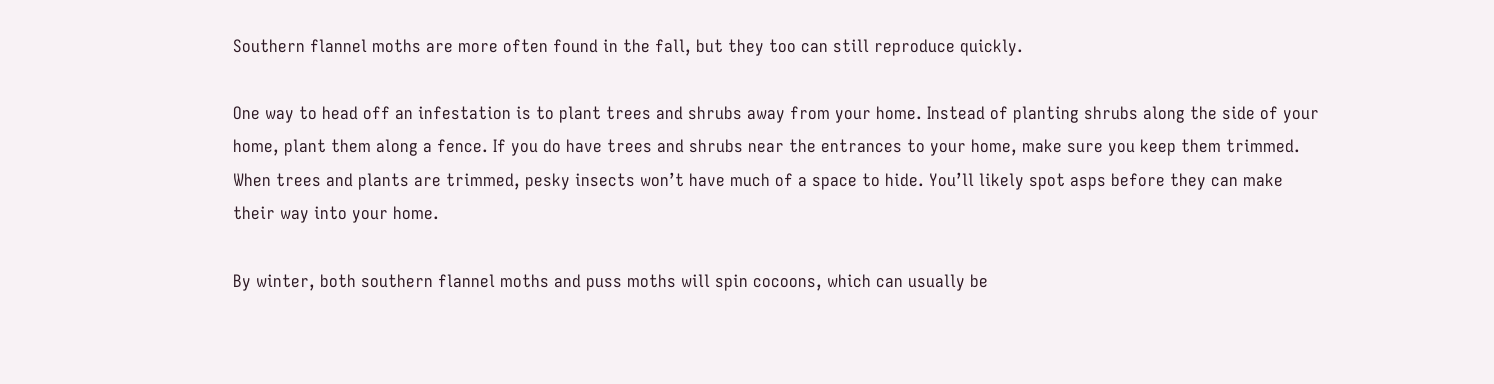Southern flannel moths are more often found in the fall, but they too can still reproduce quickly.

One way to head off an infestation is to plant trees and shrubs away from your home. Instead of planting shrubs along the side of your home, plant them along a fence. If you do have trees and shrubs near the entrances to your home, make sure you keep them trimmed. When trees and plants are trimmed, pesky insects won’t have much of a space to hide. You’ll likely spot asps before they can make their way into your home.

By winter, both southern flannel moths and puss moths will spin cocoons, which can usually be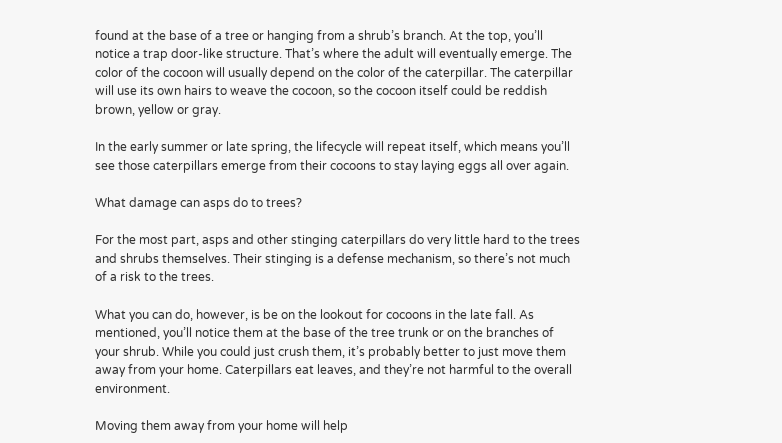found at the base of a tree or hanging from a shrub’s branch. At the top, you’ll notice a trap door-like structure. That’s where the adult will eventually emerge. The color of the cocoon will usually depend on the color of the caterpillar. The caterpillar will use its own hairs to weave the cocoon, so the cocoon itself could be reddish brown, yellow or gray.

In the early summer or late spring, the lifecycle will repeat itself, which means you’ll see those caterpillars emerge from their cocoons to stay laying eggs all over again.

What damage can asps do to trees?

For the most part, asps and other stinging caterpillars do very little hard to the trees and shrubs themselves. Their stinging is a defense mechanism, so there’s not much of a risk to the trees.

What you can do, however, is be on the lookout for cocoons in the late fall. As mentioned, you’ll notice them at the base of the tree trunk or on the branches of your shrub. While you could just crush them, it’s probably better to just move them away from your home. Caterpillars eat leaves, and they’re not harmful to the overall environment.

Moving them away from your home will help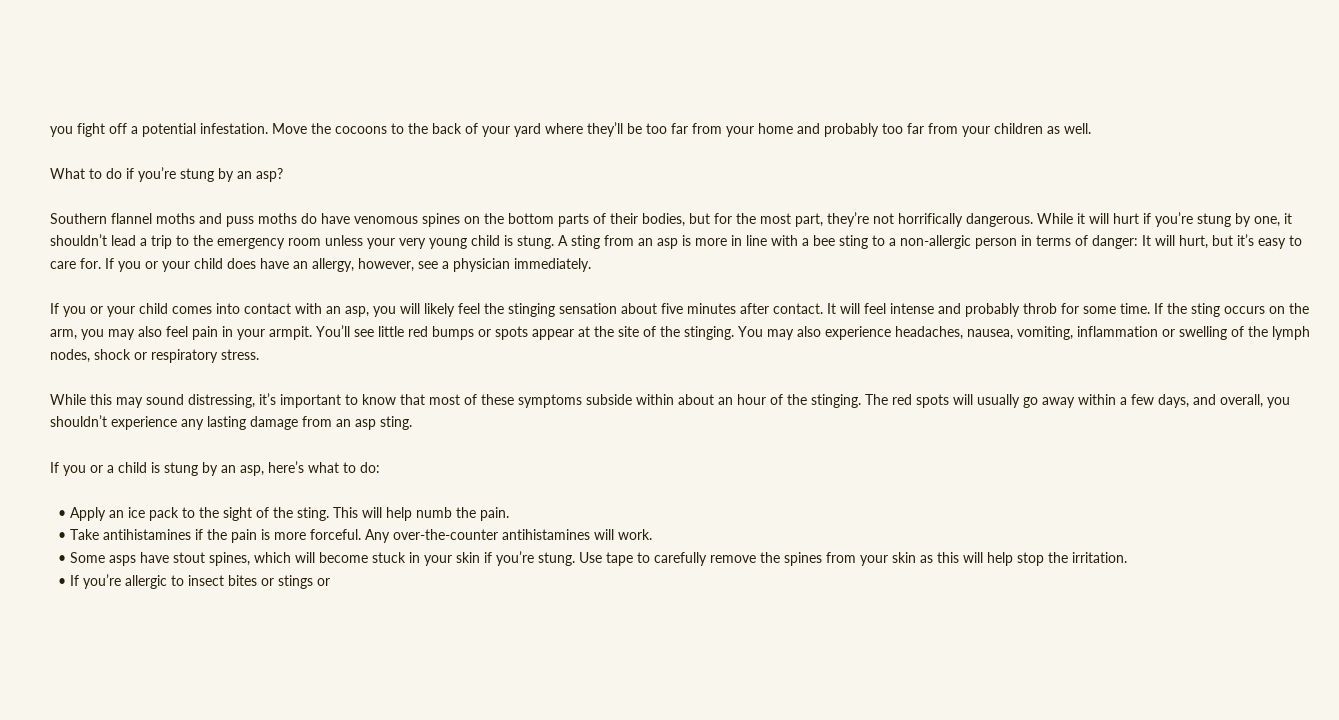you fight off a potential infestation. Move the cocoons to the back of your yard where they’ll be too far from your home and probably too far from your children as well.

What to do if you’re stung by an asp?

Southern flannel moths and puss moths do have venomous spines on the bottom parts of their bodies, but for the most part, they’re not horrifically dangerous. While it will hurt if you’re stung by one, it shouldn’t lead a trip to the emergency room unless your very young child is stung. A sting from an asp is more in line with a bee sting to a non-allergic person in terms of danger: It will hurt, but it’s easy to care for. If you or your child does have an allergy, however, see a physician immediately.

If you or your child comes into contact with an asp, you will likely feel the stinging sensation about five minutes after contact. It will feel intense and probably throb for some time. If the sting occurs on the arm, you may also feel pain in your armpit. You’ll see little red bumps or spots appear at the site of the stinging. You may also experience headaches, nausea, vomiting, inflammation or swelling of the lymph nodes, shock or respiratory stress.

While this may sound distressing, it’s important to know that most of these symptoms subside within about an hour of the stinging. The red spots will usually go away within a few days, and overall, you shouldn’t experience any lasting damage from an asp sting.

If you or a child is stung by an asp, here’s what to do:

  • Apply an ice pack to the sight of the sting. This will help numb the pain.
  • Take antihistamines if the pain is more forceful. Any over-the-counter antihistamines will work.
  • Some asps have stout spines, which will become stuck in your skin if you’re stung. Use tape to carefully remove the spines from your skin as this will help stop the irritation.
  • If you’re allergic to insect bites or stings or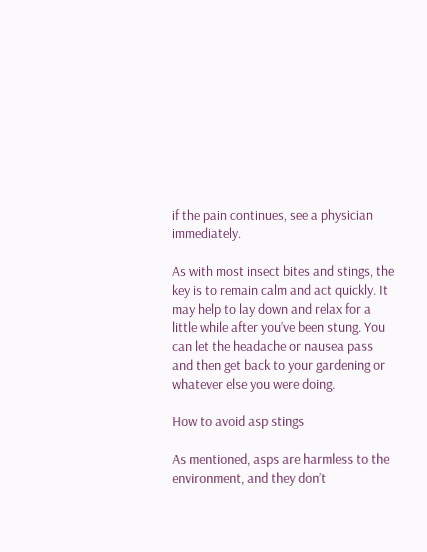if the pain continues, see a physician immediately.

As with most insect bites and stings, the key is to remain calm and act quickly. It may help to lay down and relax for a little while after you’ve been stung. You can let the headache or nausea pass and then get back to your gardening or whatever else you were doing.

How to avoid asp stings

As mentioned, asps are harmless to the environment, and they don’t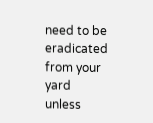need to be eradicated from your yard unless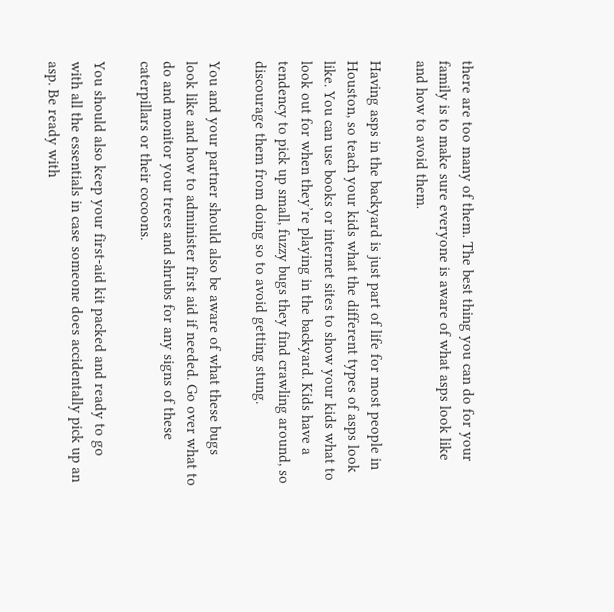there are too many of them. The best thing you can do for your family is to make sure everyone is aware of what asps look like and how to avoid them.

Having asps in the backyard is just part of life for most people in Houston, so teach your kids what the different types of asps look like. You can use books or internet sites to show your kids what to look out for when they’re playing in the backyard. Kids have a tendency to pick up small, fuzzy bugs they find crawling around, so discourage them from doing so to avoid getting stung.

You and your partner should also be aware of what these bugs look like and how to administer first aid if needed. Go over what to do and monitor your trees and shrubs for any signs of these caterpillars or their cocoons.

You should also keep your first-aid kit packed and ready to go with all the essentials in case someone does accidentally pick up an asp. Be ready with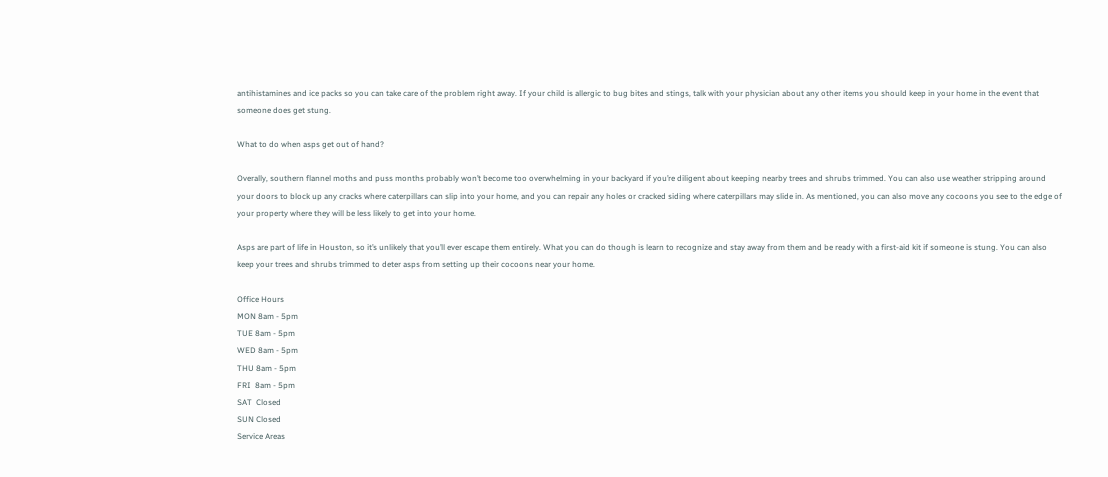antihistamines and ice packs so you can take care of the problem right away. If your child is allergic to bug bites and stings, talk with your physician about any other items you should keep in your home in the event that someone does get stung.

What to do when asps get out of hand?

Overally, southern flannel moths and puss months probably won’t become too overwhelming in your backyard if you’re diligent about keeping nearby trees and shrubs trimmed. You can also use weather stripping around your doors to block up any cracks where caterpillars can slip into your home, and you can repair any holes or cracked siding where caterpillars may slide in. As mentioned, you can also move any cocoons you see to the edge of your property where they will be less likely to get into your home.

Asps are part of life in Houston, so it’s unlikely that you’ll ever escape them entirely. What you can do though is learn to recognize and stay away from them and be ready with a first-aid kit if someone is stung. You can also keep your trees and shrubs trimmed to deter asps from setting up their cocoons near your home.

Office Hours
MON 8am - 5pm
TUE 8am - 5pm
WED 8am - 5pm
THU 8am - 5pm
FRI  8am - 5pm
SAT  Closed
SUN Closed
Service Areas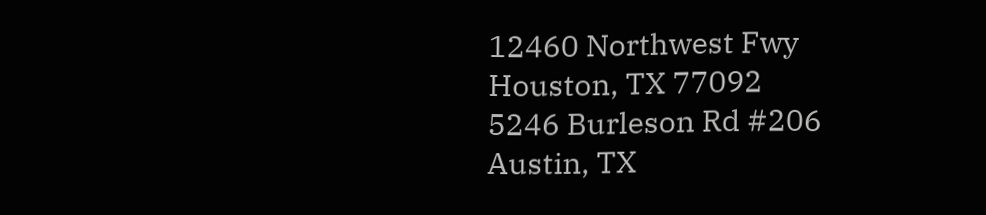12460 Northwest Fwy
Houston, TX 77092
5246 Burleson Rd #206
Austin, TX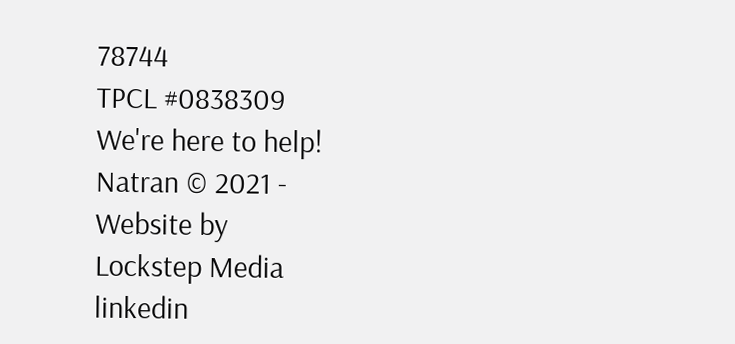78744
TPCL #0838309
We're here to help!
Natran © 2021 -
Website by
Lockstep Media
linkedin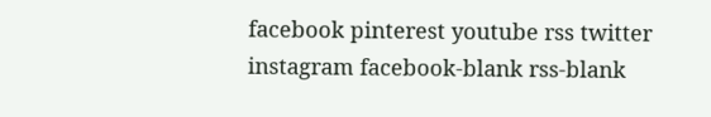facebook pinterest youtube rss twitter instagram facebook-blank rss-blank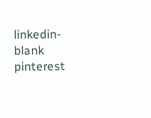linkedin-blank pinterest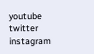youtube twitter instagram